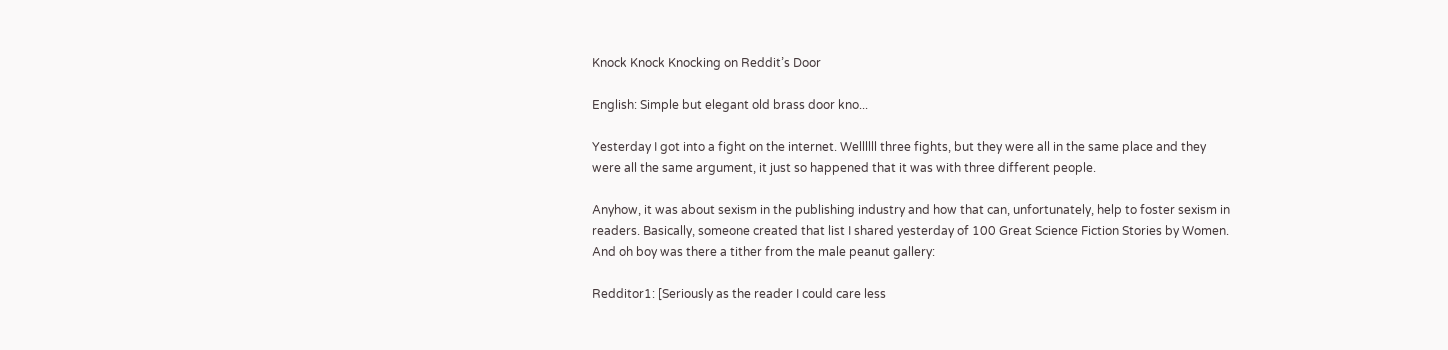Knock Knock Knocking on Reddit’s Door

English: Simple but elegant old brass door kno...

Yesterday I got into a fight on the internet. Wellllll three fights, but they were all in the same place and they were all the same argument, it just so happened that it was with three different people.

Anyhow, it was about sexism in the publishing industry and how that can, unfortunately, help to foster sexism in readers. Basically, someone created that list I shared yesterday of 100 Great Science Fiction Stories by Women. And oh boy was there a tither from the male peanut gallery:

Redditor1: [Seriously as the reader I could care less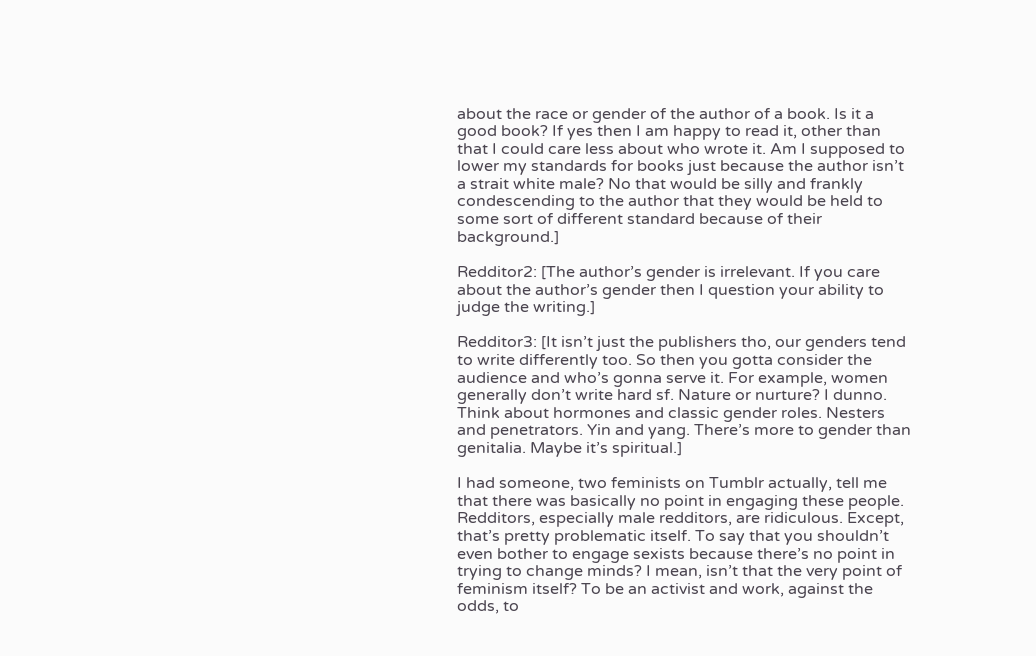about the race or gender of the author of a book. Is it a good book? If yes then I am happy to read it, other than that I could care less about who wrote it. Am I supposed to lower my standards for books just because the author isn’t a strait white male? No that would be silly and frankly condescending to the author that they would be held to some sort of different standard because of their background.]

Redditor2: [The author’s gender is irrelevant. If you care about the author’s gender then I question your ability to judge the writing.]

Redditor3: [It isn’t just the publishers tho, our genders tend to write differently too. So then you gotta consider the audience and who’s gonna serve it. For example, women generally don’t write hard sf. Nature or nurture? I dunno. Think about hormones and classic gender roles. Nesters and penetrators. Yin and yang. There’s more to gender than genitalia. Maybe it’s spiritual.]

I had someone, two feminists on Tumblr actually, tell me that there was basically no point in engaging these people. Redditors, especially male redditors, are ridiculous. Except, that’s pretty problematic itself. To say that you shouldn’t even bother to engage sexists because there’s no point in trying to change minds? I mean, isn’t that the very point of feminism itself? To be an activist and work, against the odds, to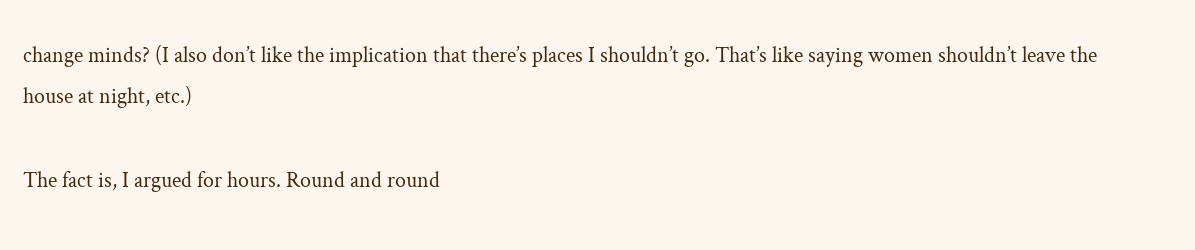change minds? (I also don’t like the implication that there’s places I shouldn’t go. That’s like saying women shouldn’t leave the house at night, etc.)

The fact is, I argued for hours. Round and round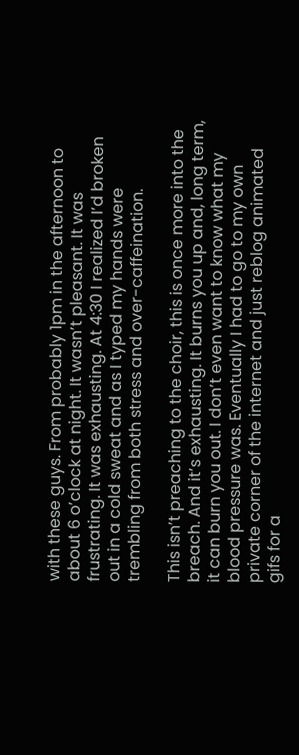with these guys. From probably 1pm in the afternoon to about 6 o’clock at night. It wasn’t pleasant. It was frustrating. It was exhausting. At 4:30 I realized I’d broken out in a cold sweat and as I typed my hands were trembling from both stress and over-caffeination.

This isn’t preaching to the choir, this is once more into the breach. And it’s exhausting. It burns you up and, long term, it can burn you out. I don’t even want to know what my blood pressure was. Eventually I had to go to my own private corner of the internet and just reblog animated gifs for a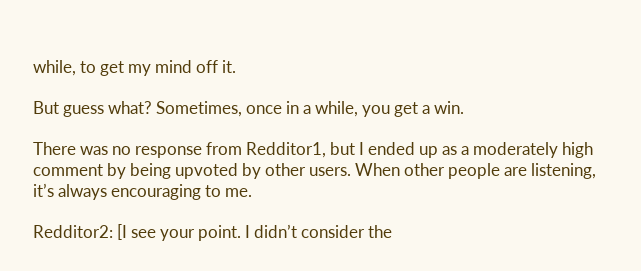while, to get my mind off it.

But guess what? Sometimes, once in a while, you get a win.

There was no response from Redditor1, but I ended up as a moderately high comment by being upvoted by other users. When other people are listening, it’s always encouraging to me.

Redditor2: [I see your point. I didn’t consider the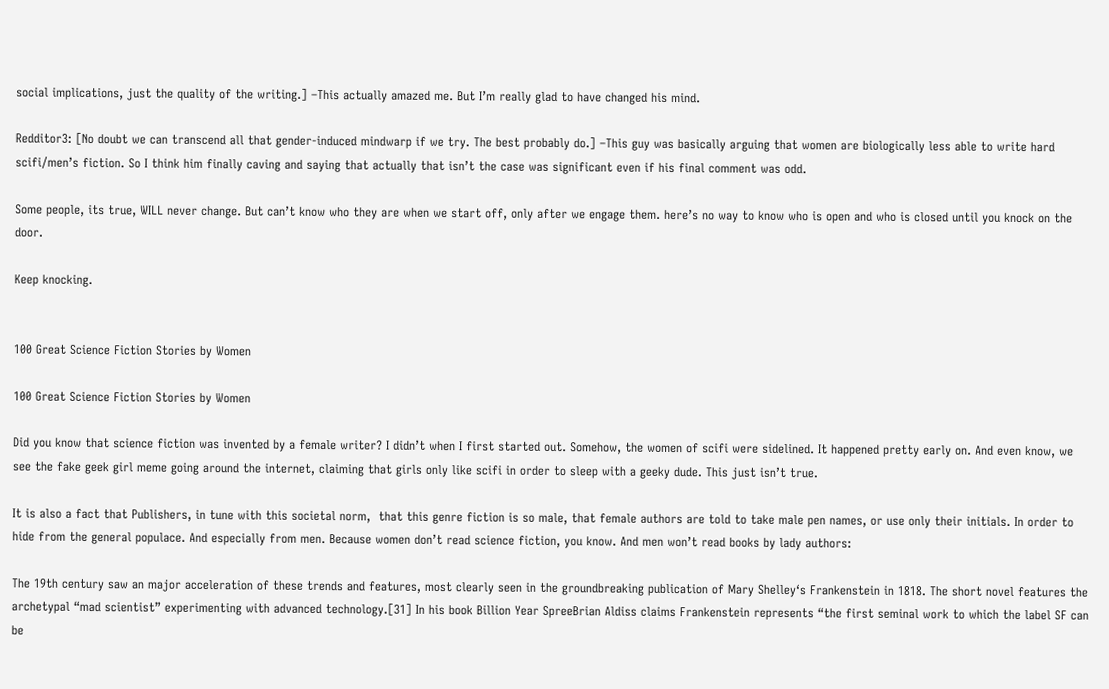social implications, just the quality of the writing.] –This actually amazed me. But I’m really glad to have changed his mind.

Redditor3: [No doubt we can transcend all that gender-induced mindwarp if we try. The best probably do.] –This guy was basically arguing that women are biologically less able to write hard scifi/men’s fiction. So I think him finally caving and saying that actually that isn’t the case was significant even if his final comment was odd.

Some people, its true, WILL never change. But can’t know who they are when we start off, only after we engage them. here’s no way to know who is open and who is closed until you knock on the door.

Keep knocking.


100 Great Science Fiction Stories by Women

100 Great Science Fiction Stories by Women

Did you know that science fiction was invented by a female writer? I didn’t when I first started out. Somehow, the women of scifi were sidelined. It happened pretty early on. And even know, we see the fake geek girl meme going around the internet, claiming that girls only like scifi in order to sleep with a geeky dude. This just isn’t true.

It is also a fact that Publishers, in tune with this societal norm,  that this genre fiction is so male, that female authors are told to take male pen names, or use only their initials. In order to hide from the general populace. And especially from men. Because women don’t read science fiction, you know. And men won’t read books by lady authors:

The 19th century saw an major acceleration of these trends and features, most clearly seen in the groundbreaking publication of Mary Shelley‘s Frankenstein in 1818. The short novel features the archetypal “mad scientist” experimenting with advanced technology.[31] In his book Billion Year SpreeBrian Aldiss claims Frankenstein represents “the first seminal work to which the label SF can be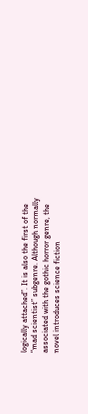logically attached”. It is also the first of the “mad scientist” subgenre. Although normally associated with the gothic horror genre, the novel introduces science fiction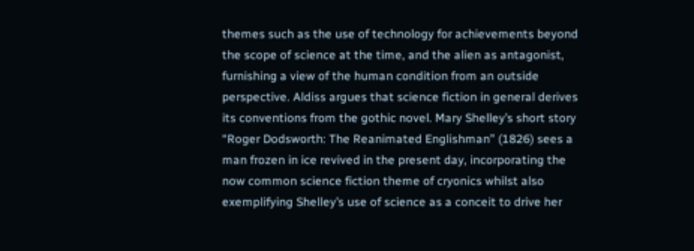themes such as the use of technology for achievements beyond the scope of science at the time, and the alien as antagonist, furnishing a view of the human condition from an outside perspective. Aldiss argues that science fiction in general derives its conventions from the gothic novel. Mary Shelley’s short story “Roger Dodsworth: The Reanimated Englishman” (1826) sees a man frozen in ice revived in the present day, incorporating the now common science fiction theme of cryonics whilst also exemplifying Shelley’s use of science as a conceit to drive her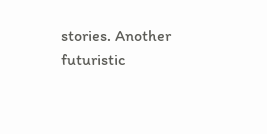stories. Another futuristic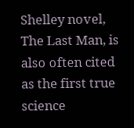Shelley novel, The Last Man, is also often cited as the first true science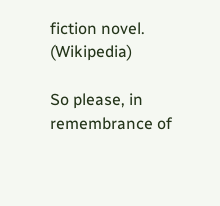fiction novel. (Wikipedia)

So please, in remembrance of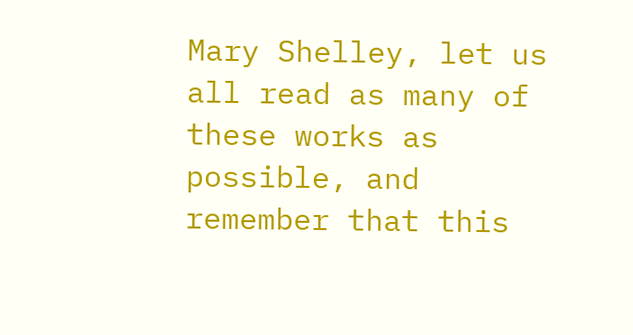Mary Shelley, let us all read as many of these works as possible, and remember that this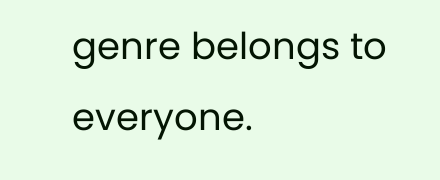genre belongs to everyone.